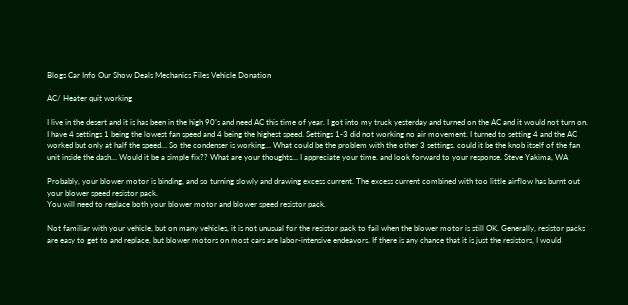Blogs Car Info Our Show Deals Mechanics Files Vehicle Donation

AC/ Heater quit working

I live in the desert and it is has been in the high 90’s and need AC this time of year. I got into my truck yesterday and turned on the AC and it would not turn on. I have 4 settings 1 being the lowest fan speed and 4 being the highest speed. Settings 1-3 did not working no air movement. I turned to setting 4 and the AC worked but only at half the speed… So the condenser is working… What could be the problem with the other 3 settings. could it be the knob itself of the fan unit inside the dash… Would it be a simple fix?? What are your thoughts… I appreciate your time. and look forward to your response. Steve Yakima, WA

Probably, your blower motor is binding, and so turning slowly and drawing excess current. The excess current combined with too little airflow has burnt out your blower speed resistor pack.
You will need to replace both your blower motor and blower speed resistor pack.

Not familiar with your vehicle, but on many vehicles, it is not unusual for the resistor pack to fail when the blower motor is still OK. Generally, resistor packs are easy to get to and replace, but blower motors on most cars are labor-intensive endeavors. If there is any chance that it is just the resistors, I would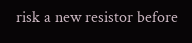risk a new resistor before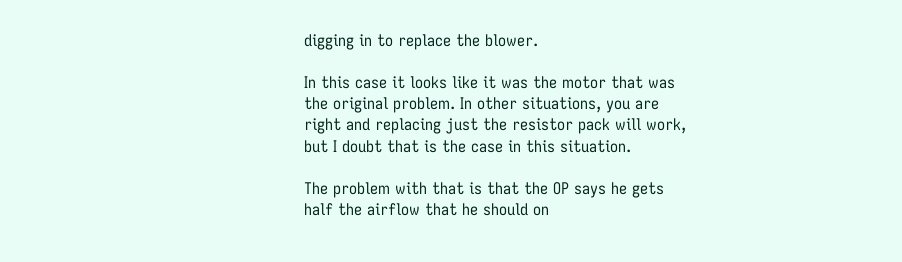digging in to replace the blower.

In this case it looks like it was the motor that was the original problem. In other situations, you are right and replacing just the resistor pack will work, but I doubt that is the case in this situation.

The problem with that is that the OP says he gets half the airflow that he should on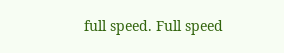full speed. Full speed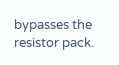bypasses the resistor pack.